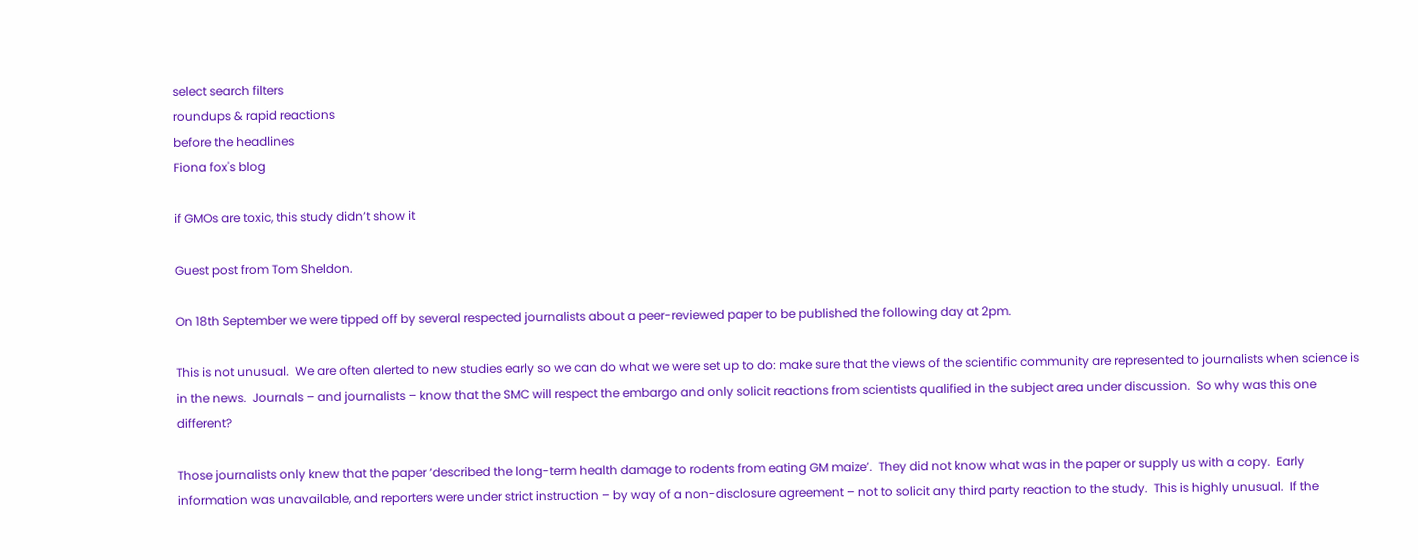select search filters
roundups & rapid reactions
before the headlines
Fiona fox's blog

if GMOs are toxic, this study didn’t show it

Guest post from Tom Sheldon.

On 18th September we were tipped off by several respected journalists about a peer-reviewed paper to be published the following day at 2pm.

This is not unusual.  We are often alerted to new studies early so we can do what we were set up to do: make sure that the views of the scientific community are represented to journalists when science is in the news.  Journals – and journalists – know that the SMC will respect the embargo and only solicit reactions from scientists qualified in the subject area under discussion.  So why was this one different?

Those journalists only knew that the paper ‘described the long-term health damage to rodents from eating GM maize’.  They did not know what was in the paper or supply us with a copy.  Early information was unavailable, and reporters were under strict instruction – by way of a non-disclosure agreement – not to solicit any third party reaction to the study.  This is highly unusual.  If the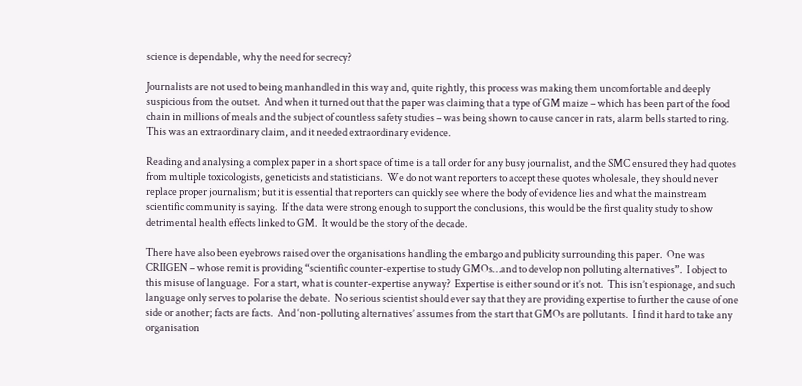science is dependable, why the need for secrecy?

Journalists are not used to being manhandled in this way and, quite rightly, this process was making them uncomfortable and deeply suspicious from the outset.  And when it turned out that the paper was claiming that a type of GM maize – which has been part of the food chain in millions of meals and the subject of countless safety studies – was being shown to cause cancer in rats, alarm bells started to ring.  This was an extraordinary claim, and it needed extraordinary evidence.

Reading and analysing a complex paper in a short space of time is a tall order for any busy journalist, and the SMC ensured they had quotes from multiple toxicologists, geneticists and statisticians.  We do not want reporters to accept these quotes wholesale, they should never replace proper journalism; but it is essential that reporters can quickly see where the body of evidence lies and what the mainstream scientific community is saying.  If the data were strong enough to support the conclusions, this would be the first quality study to show detrimental health effects linked to GM.  It would be the story of the decade.

There have also been eyebrows raised over the organisations handling the embargo and publicity surrounding this paper.  One was CRIIGEN – whose remit is providing “scientific counter-expertise to study GMOs…and to develop non polluting alternatives”.  I object to this misuse of language.  For a start, what is counter-expertise anyway?  Expertise is either sound or it’s not.  This isn’t espionage, and such language only serves to polarise the debate.  No serious scientist should ever say that they are providing expertise to further the cause of one side or another; facts are facts.  And ‘non-polluting alternatives’ assumes from the start that GMOs are pollutants.  I find it hard to take any organisation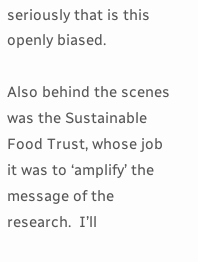seriously that is this openly biased.

Also behind the scenes was the Sustainable Food Trust, whose job it was to ‘amplify’ the message of the research.  I’ll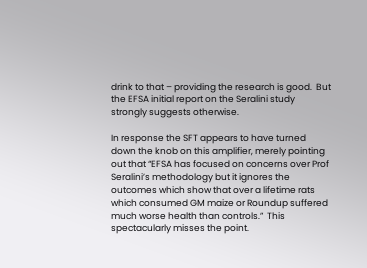drink to that – providing the research is good.  But the EFSA initial report on the Seralini study strongly suggests otherwise.

In response the SFT appears to have turned down the knob on this amplifier, merely pointing out that “EFSA has focused on concerns over Prof Seralini’s methodology but it ignores the outcomes which show that over a lifetime rats which consumed GM maize or Roundup suffered much worse health than controls.”  This spectacularly misses the point.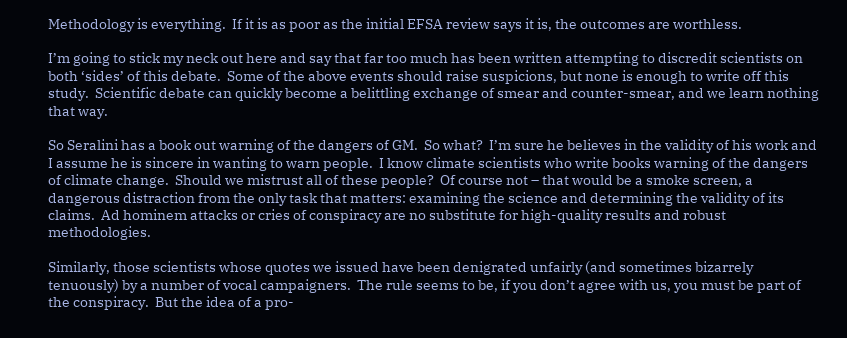Methodology is everything.  If it is as poor as the initial EFSA review says it is, the outcomes are worthless.

I’m going to stick my neck out here and say that far too much has been written attempting to discredit scientists on both ‘sides’ of this debate.  Some of the above events should raise suspicions, but none is enough to write off this study.  Scientific debate can quickly become a belittling exchange of smear and counter-smear, and we learn nothing that way.

So Seralini has a book out warning of the dangers of GM.  So what?  I’m sure he believes in the validity of his work and I assume he is sincere in wanting to warn people.  I know climate scientists who write books warning of the dangers of climate change.  Should we mistrust all of these people?  Of course not – that would be a smoke screen, a dangerous distraction from the only task that matters: examining the science and determining the validity of its claims.  Ad hominem attacks or cries of conspiracy are no substitute for high-quality results and robust methodologies.

Similarly, those scientists whose quotes we issued have been denigrated unfairly (and sometimes bizarrely tenuously) by a number of vocal campaigners.  The rule seems to be, if you don’t agree with us, you must be part of the conspiracy.  But the idea of a pro-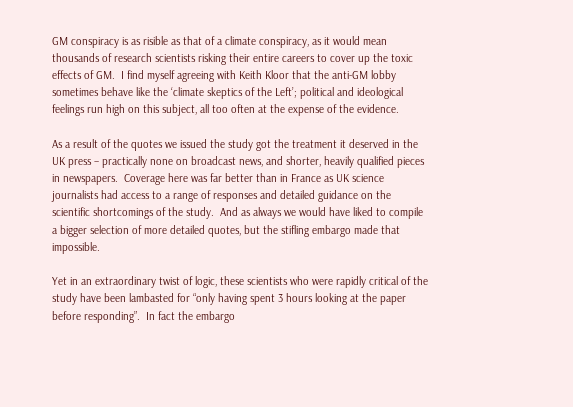GM conspiracy is as risible as that of a climate conspiracy, as it would mean thousands of research scientists risking their entire careers to cover up the toxic effects of GM.  I find myself agreeing with Keith Kloor that the anti-GM lobby sometimes behave like the ‘climate skeptics of the Left’; political and ideological feelings run high on this subject, all too often at the expense of the evidence.

As a result of the quotes we issued the study got the treatment it deserved in the UK press – practically none on broadcast news, and shorter, heavily qualified pieces in newspapers.  Coverage here was far better than in France as UK science journalists had access to a range of responses and detailed guidance on the scientific shortcomings of the study.  And as always we would have liked to compile a bigger selection of more detailed quotes, but the stifling embargo made that impossible.

Yet in an extraordinary twist of logic, these scientists who were rapidly critical of the study have been lambasted for “only having spent 3 hours looking at the paper before responding”.  In fact the embargo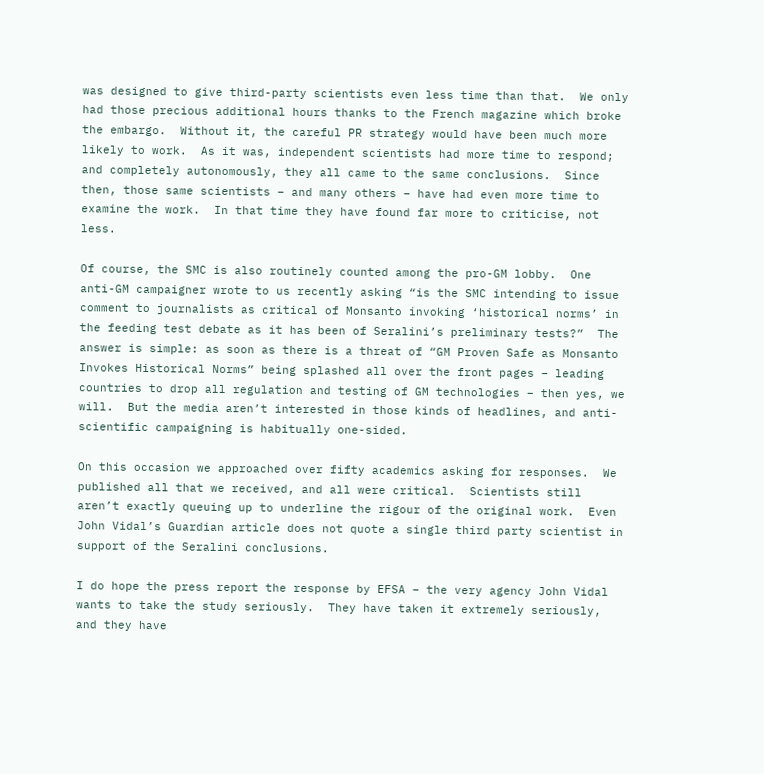was designed to give third-party scientists even less time than that.  We only had those precious additional hours thanks to the French magazine which broke the embargo.  Without it, the careful PR strategy would have been much more likely to work.  As it was, independent scientists had more time to respond; and completely autonomously, they all came to the same conclusions.  Since then, those same scientists – and many others – have had even more time to examine the work.  In that time they have found far more to criticise, not less.

Of course, the SMC is also routinely counted among the pro-GM lobby.  One anti-GM campaigner wrote to us recently asking “is the SMC intending to issue comment to journalists as critical of Monsanto invoking ‘historical norms’ in the feeding test debate as it has been of Seralini’s preliminary tests?”  The answer is simple: as soon as there is a threat of “GM Proven Safe as Monsanto Invokes Historical Norms” being splashed all over the front pages – leading countries to drop all regulation and testing of GM technologies – then yes, we will.  But the media aren’t interested in those kinds of headlines, and anti-scientific campaigning is habitually one-sided.

On this occasion we approached over fifty academics asking for responses.  We published all that we received, and all were critical.  Scientists still aren’t exactly queuing up to underline the rigour of the original work.  Even John Vidal’s Guardian article does not quote a single third party scientist in support of the Seralini conclusions.

I do hope the press report the response by EFSA – the very agency John Vidal wants to take the study seriously.  They have taken it extremely seriously, and they have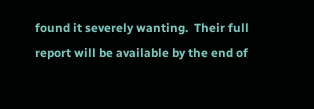found it severely wanting.  Their full report will be available by the end of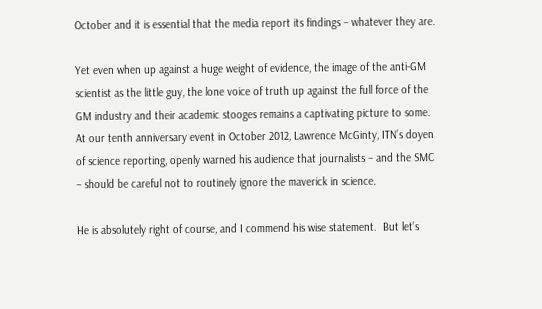October and it is essential that the media report its findings – whatever they are.

Yet even when up against a huge weight of evidence, the image of the anti-GM scientist as the little guy, the lone voice of truth up against the full force of the GM industry and their academic stooges remains a captivating picture to some.  At our tenth anniversary event in October 2012, Lawrence McGinty, ITN’s doyen of science reporting, openly warned his audience that journalists – and the SMC – should be careful not to routinely ignore the maverick in science.

He is absolutely right of course, and I commend his wise statement.  But let’s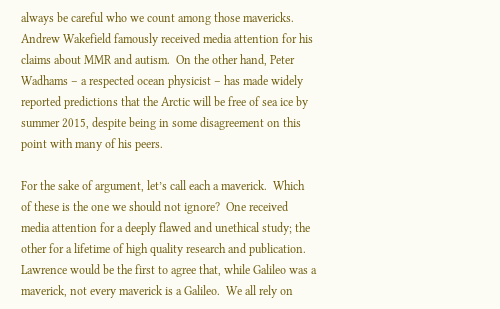always be careful who we count among those mavericks.  Andrew Wakefield famously received media attention for his claims about MMR and autism.  On the other hand, Peter Wadhams – a respected ocean physicist – has made widely reported predictions that the Arctic will be free of sea ice by summer 2015, despite being in some disagreement on this point with many of his peers.

For the sake of argument, let’s call each a maverick.  Which of these is the one we should not ignore?  One received media attention for a deeply flawed and unethical study; the other for a lifetime of high quality research and publication.  Lawrence would be the first to agree that, while Galileo was a maverick, not every maverick is a Galileo.  We all rely on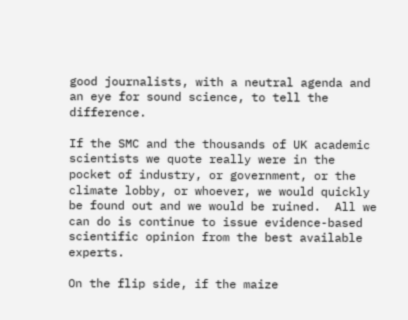good journalists, with a neutral agenda and an eye for sound science, to tell the difference.

If the SMC and the thousands of UK academic scientists we quote really were in the pocket of industry, or government, or the climate lobby, or whoever, we would quickly be found out and we would be ruined.  All we can do is continue to issue evidence-based scientific opinion from the best available experts.

On the flip side, if the maize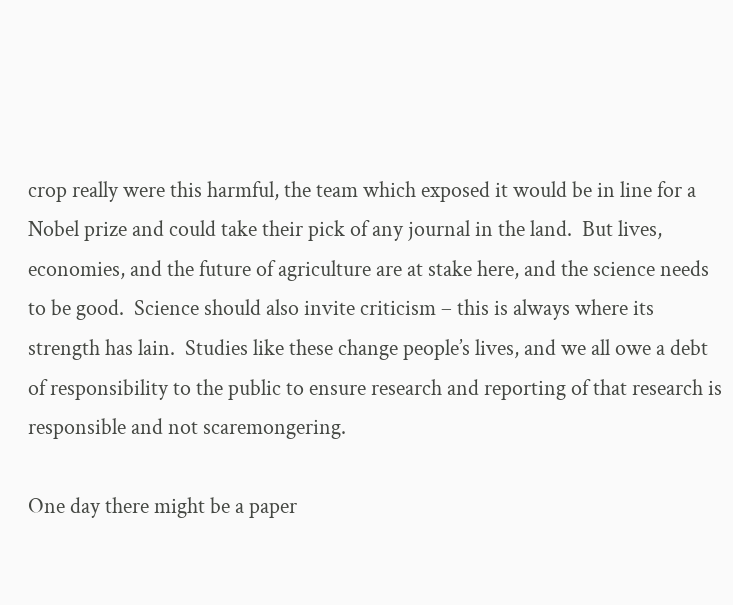crop really were this harmful, the team which exposed it would be in line for a Nobel prize and could take their pick of any journal in the land.  But lives, economies, and the future of agriculture are at stake here, and the science needs to be good.  Science should also invite criticism – this is always where its strength has lain.  Studies like these change people’s lives, and we all owe a debt of responsibility to the public to ensure research and reporting of that research is responsible and not scaremongering.

One day there might be a paper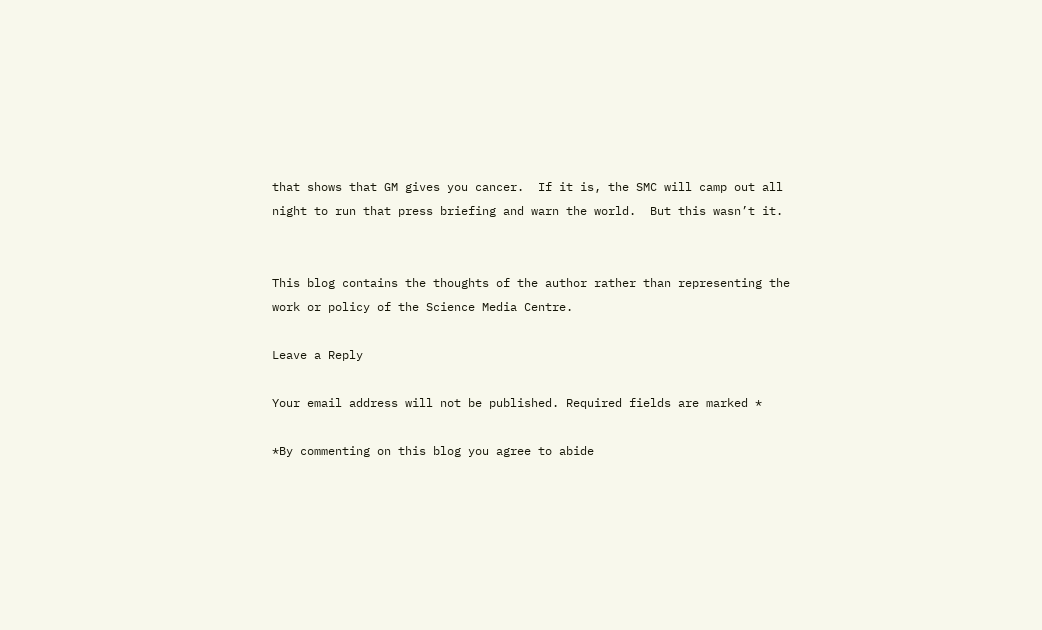that shows that GM gives you cancer.  If it is, the SMC will camp out all night to run that press briefing and warn the world.  But this wasn’t it.


This blog contains the thoughts of the author rather than representing the work or policy of the Science Media Centre.

Leave a Reply

Your email address will not be published. Required fields are marked *

*By commenting on this blog you agree to abide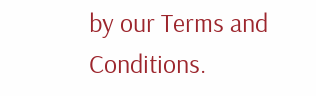by our Terms and Conditions.